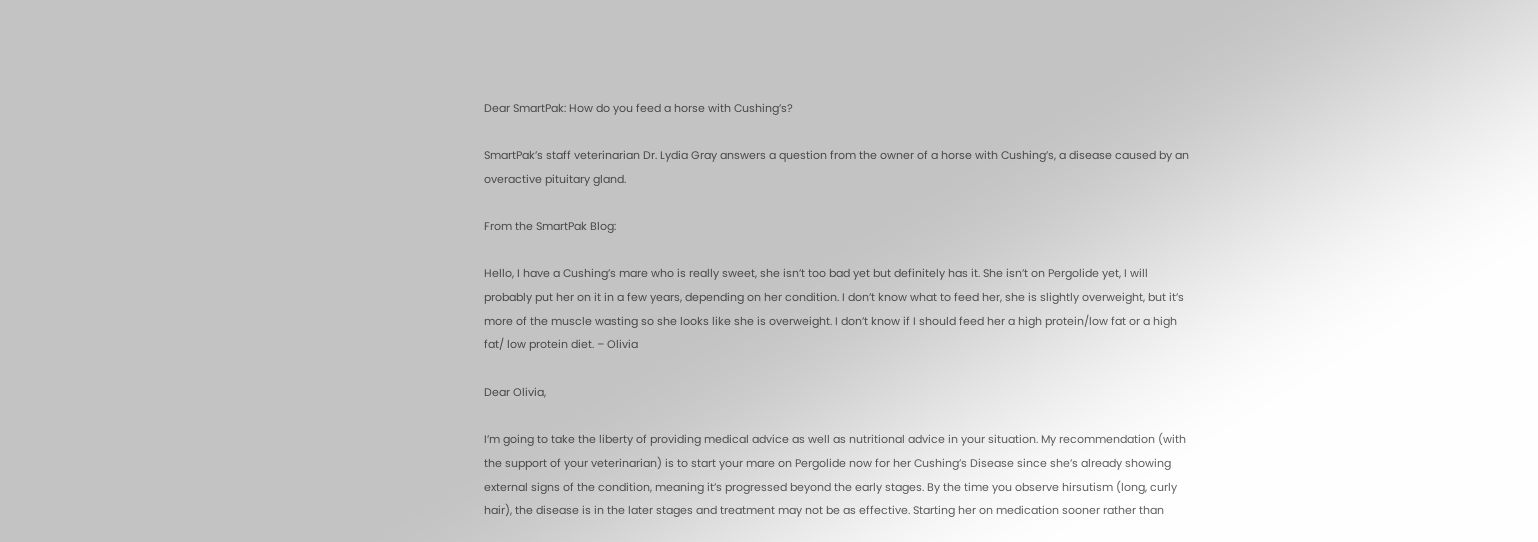Dear SmartPak: How do you feed a horse with Cushing’s?

SmartPak’s staff veterinarian Dr. Lydia Gray answers a question from the owner of a horse with Cushing’s, a disease caused by an overactive pituitary gland.

From the SmartPak Blog:

Hello, I have a Cushing’s mare who is really sweet, she isn’t too bad yet but definitely has it. She isn’t on Pergolide yet, I will probably put her on it in a few years, depending on her condition. I don’t know what to feed her, she is slightly overweight, but it’s more of the muscle wasting so she looks like she is overweight. I don’t know if I should feed her a high protein/low fat or a high fat/ low protein diet. – Olivia

Dear Olivia,

I’m going to take the liberty of providing medical advice as well as nutritional advice in your situation. My recommendation (with the support of your veterinarian) is to start your mare on Pergolide now for her Cushing’s Disease since she’s already showing external signs of the condition, meaning it’s progressed beyond the early stages. By the time you observe hirsutism (long, curly hair), the disease is in the later stages and treatment may not be as effective. Starting her on medication sooner rather than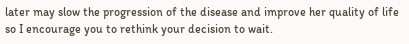later may slow the progression of the disease and improve her quality of life so I encourage you to rethink your decision to wait.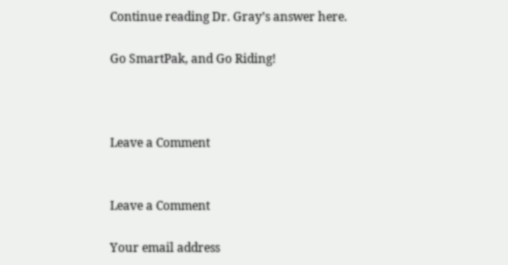Continue reading Dr. Gray’s answer here.

Go SmartPak, and Go Riding!



Leave a Comment


Leave a Comment

Your email address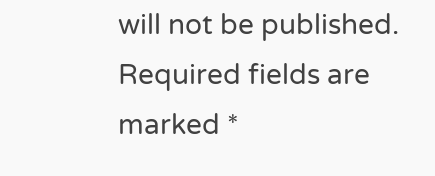will not be published. Required fields are marked *